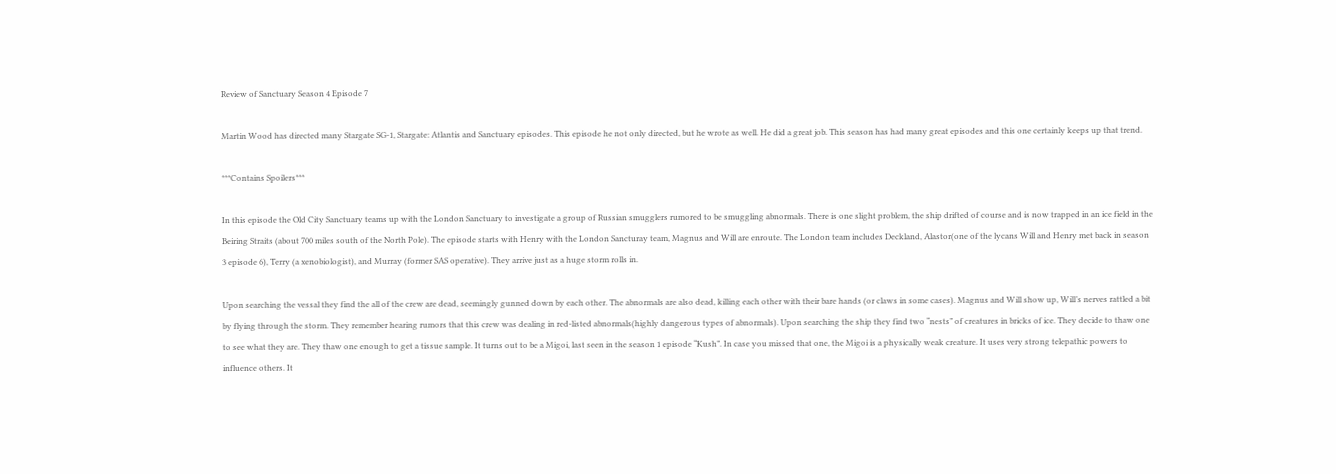Review of Sanctuary Season 4 Episode 7

Martin Wood has directed many Stargate SG-1, Stargate: Atlantis and Sanctuary episodes. This episode he not only directed, but he wrote as well. He did a great job. This season has had many great episodes and this one certainly keeps up that trend.

***Contains Spoilers***

In this episode the Old City Sanctuary teams up with the London Sanctuary to investigate a group of Russian smugglers rumored to be smuggling abnormals. There is one slight problem, the ship drifted of course and is now trapped in an ice field in the Beiring Straits (about 700 miles south of the North Pole). The episode starts with Henry with the London Sancturay team, Magnus and Will are enroute. The London team includes Deckland, Alastor(one of the lycans Will and Henry met back in season 3 episode 6), Terry (a xenobiologist), and Murray (former SAS operative). They arrive just as a huge storm rolls in.

Upon searching the vessal they find the all of the crew are dead, seemingly gunned down by each other. The abnormals are also dead, killing each other with their bare hands (or claws in some cases). Magnus and Will show up, Will’s nerves rattled a bit by flying through the storm. They remember hearing rumors that this crew was dealing in red-listed abnormals(highly dangerous types of abnormals). Upon searching the ship they find two “nests” of creatures in bricks of ice. They decide to thaw one to see what they are. They thaw one enough to get a tissue sample. It turns out to be a Migoi, last seen in the season 1 episode “Kush”. In case you missed that one, the Migoi is a physically weak creature. It uses very strong telepathic powers to influence others. It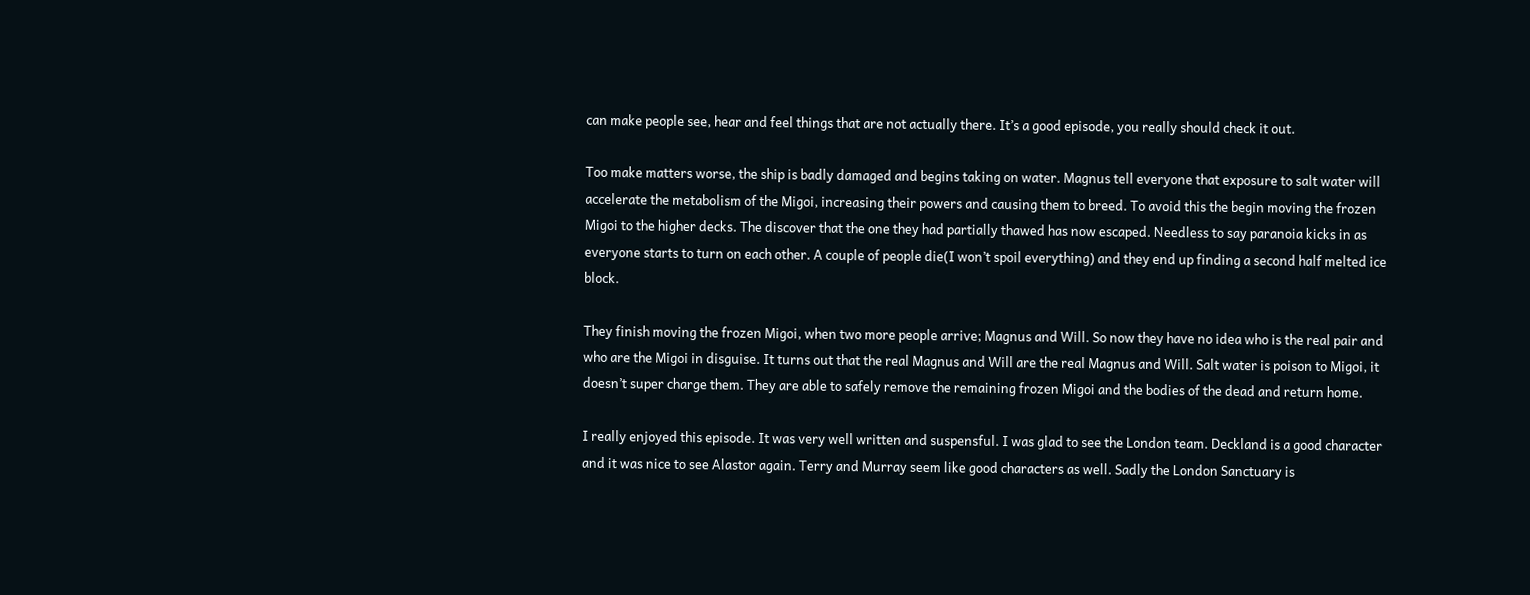can make people see, hear and feel things that are not actually there. It’s a good episode, you really should check it out.

Too make matters worse, the ship is badly damaged and begins taking on water. Magnus tell everyone that exposure to salt water will accelerate the metabolism of the Migoi, increasing their powers and causing them to breed. To avoid this the begin moving the frozen Migoi to the higher decks. The discover that the one they had partially thawed has now escaped. Needless to say paranoia kicks in as everyone starts to turn on each other. A couple of people die(I won’t spoil everything) and they end up finding a second half melted ice block.

They finish moving the frozen Migoi, when two more people arrive; Magnus and Will. So now they have no idea who is the real pair and who are the Migoi in disguise. It turns out that the real Magnus and Will are the real Magnus and Will. Salt water is poison to Migoi, it doesn’t super charge them. They are able to safely remove the remaining frozen Migoi and the bodies of the dead and return home.

I really enjoyed this episode. It was very well written and suspensful. I was glad to see the London team. Deckland is a good character and it was nice to see Alastor again. Terry and Murray seem like good characters as well. Sadly the London Sanctuary is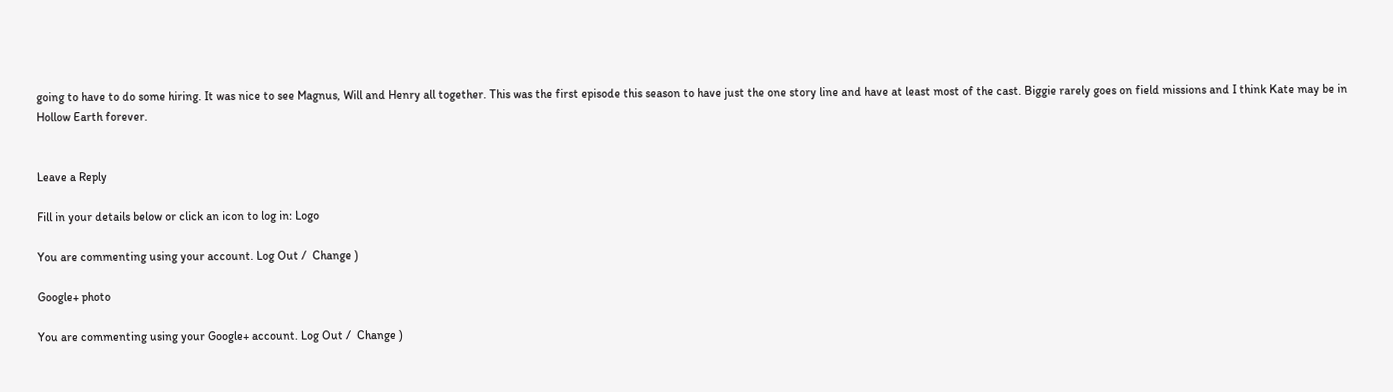going to have to do some hiring. It was nice to see Magnus, Will and Henry all together. This was the first episode this season to have just the one story line and have at least most of the cast. Biggie rarely goes on field missions and I think Kate may be in Hollow Earth forever.


Leave a Reply

Fill in your details below or click an icon to log in: Logo

You are commenting using your account. Log Out /  Change )

Google+ photo

You are commenting using your Google+ account. Log Out /  Change )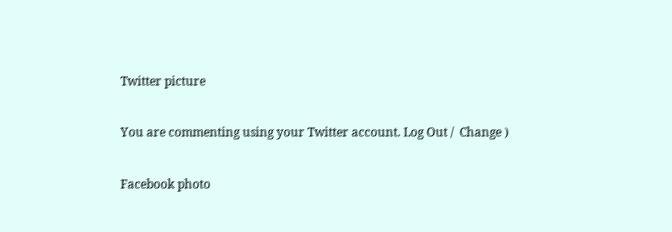Twitter picture

You are commenting using your Twitter account. Log Out /  Change )

Facebook photo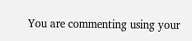You are commenting using your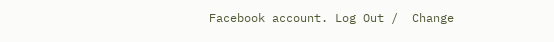Facebook account. Log Out /  Change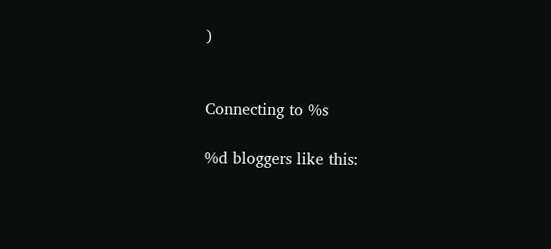)


Connecting to %s

%d bloggers like this: